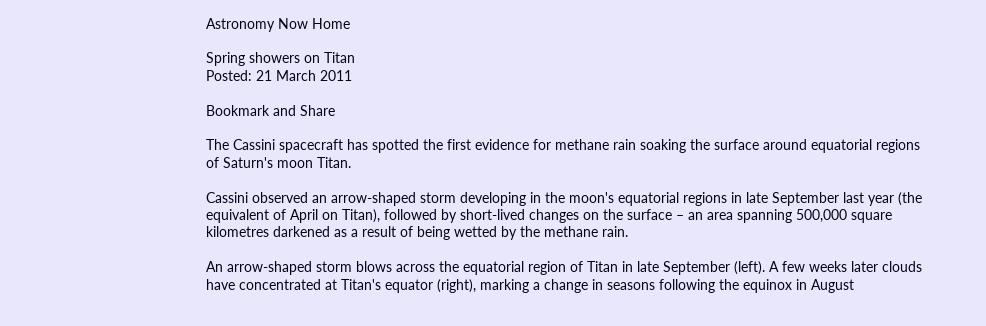Astronomy Now Home

Spring showers on Titan
Posted: 21 March 2011

Bookmark and Share

The Cassini spacecraft has spotted the first evidence for methane rain soaking the surface around equatorial regions of Saturn's moon Titan.

Cassini observed an arrow-shaped storm developing in the moon's equatorial regions in late September last year (the equivalent of April on Titan), followed by short-lived changes on the surface – an area spanning 500,000 square kilometres darkened as a result of being wetted by the methane rain.

An arrow-shaped storm blows across the equatorial region of Titan in late September (left). A few weeks later clouds have concentrated at Titan's equator (right), marking a change in seasons following the equinox in August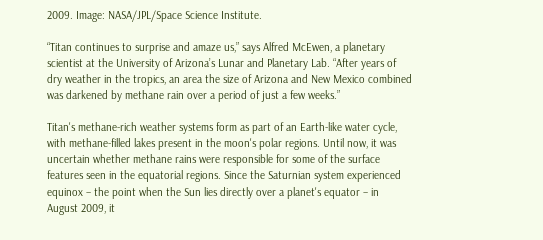2009. Image: NASA/JPL/Space Science Institute.

“Titan continues to surprise and amaze us,” says Alfred McEwen, a planetary scientist at the University of Arizona’s Lunar and Planetary Lab. “After years of dry weather in the tropics, an area the size of Arizona and New Mexico combined was darkened by methane rain over a period of just a few weeks.”

Titan's methane-rich weather systems form as part of an Earth-like water cycle, with methane-filled lakes present in the moon's polar regions. Until now, it was uncertain whether methane rains were responsible for some of the surface features seen in the equatorial regions. Since the Saturnian system experienced equinox – the point when the Sun lies directly over a planet's equator – in August 2009, it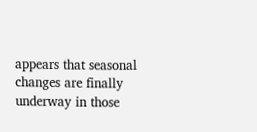appears that seasonal changes are finally underway in those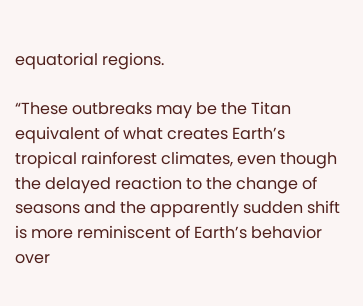equatorial regions.

“These outbreaks may be the Titan equivalent of what creates Earth’s tropical rainforest climates, even though the delayed reaction to the change of seasons and the apparently sudden shift is more reminiscent of Earth’s behavior over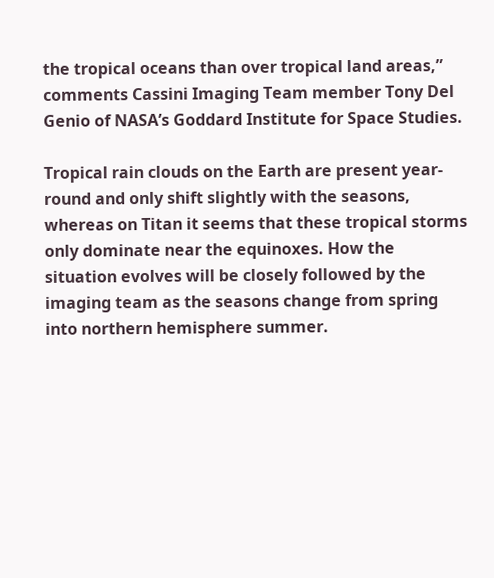the tropical oceans than over tropical land areas,” comments Cassini Imaging Team member Tony Del Genio of NASA’s Goddard Institute for Space Studies.

Tropical rain clouds on the Earth are present year-round and only shift slightly with the seasons, whereas on Titan it seems that these tropical storms only dominate near the equinoxes. How the situation evolves will be closely followed by the imaging team as the seasons change from spring into northern hemisphere summer.